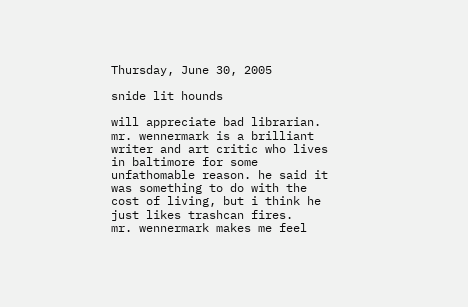Thursday, June 30, 2005

snide lit hounds

will appreciate bad librarian. mr. wennermark is a brilliant writer and art critic who lives in baltimore for some unfathomable reason. he said it was something to do with the cost of living, but i think he just likes trashcan fires.
mr. wennermark makes me feel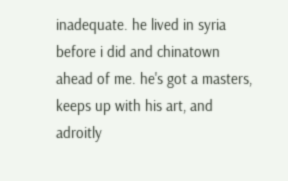inadequate. he lived in syria before i did and chinatown ahead of me. he's got a masters, keeps up with his art, and adroitly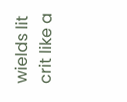wields lit crit like a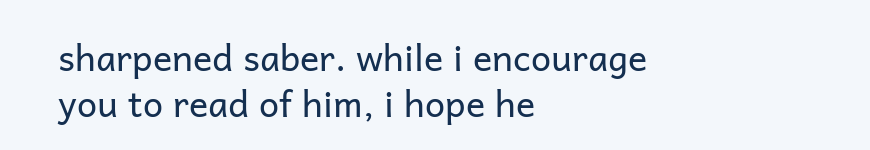sharpened saber. while i encourage you to read of him, i hope he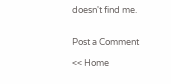doesn't find me.


Post a Comment

<< Home